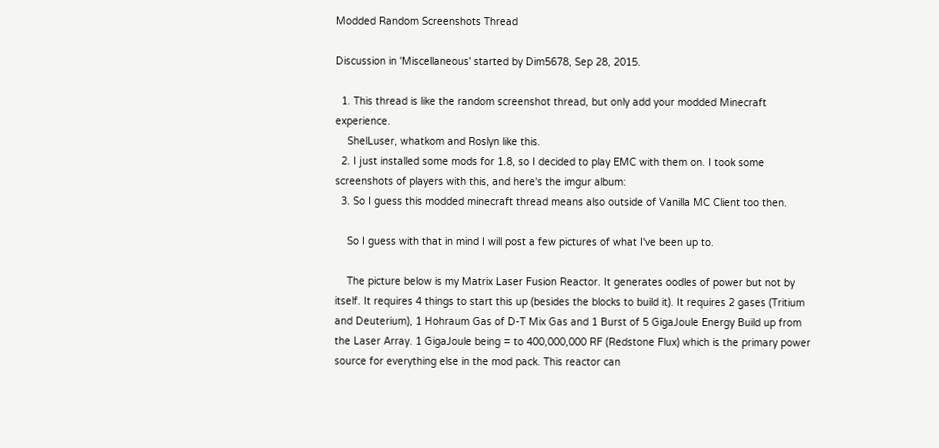Modded Random Screenshots Thread

Discussion in 'Miscellaneous' started by Dim5678, Sep 28, 2015.

  1. This thread is like the random screenshot thread, but only add your modded Minecraft experience.
    ShelLuser, whatkom and Roslyn like this.
  2. I just installed some mods for 1.8, so I decided to play EMC with them on. I took some screenshots of players with this, and here's the imgur album:
  3. So I guess this modded minecraft thread means also outside of Vanilla MC Client too then.

    So I guess with that in mind I will post a few pictures of what I've been up to.

    The picture below is my Matrix Laser Fusion Reactor. It generates oodles of power but not by itself. It requires 4 things to start this up (besides the blocks to build it). It requires 2 gases (Tritium and Deuterium), 1 Hohraum Gas of D-T Mix Gas and 1 Burst of 5 GigaJoule Energy Build up from the Laser Array. 1 GigaJoule being = to 400,000,000 RF (Redstone Flux) which is the primary power source for everything else in the mod pack. This reactor can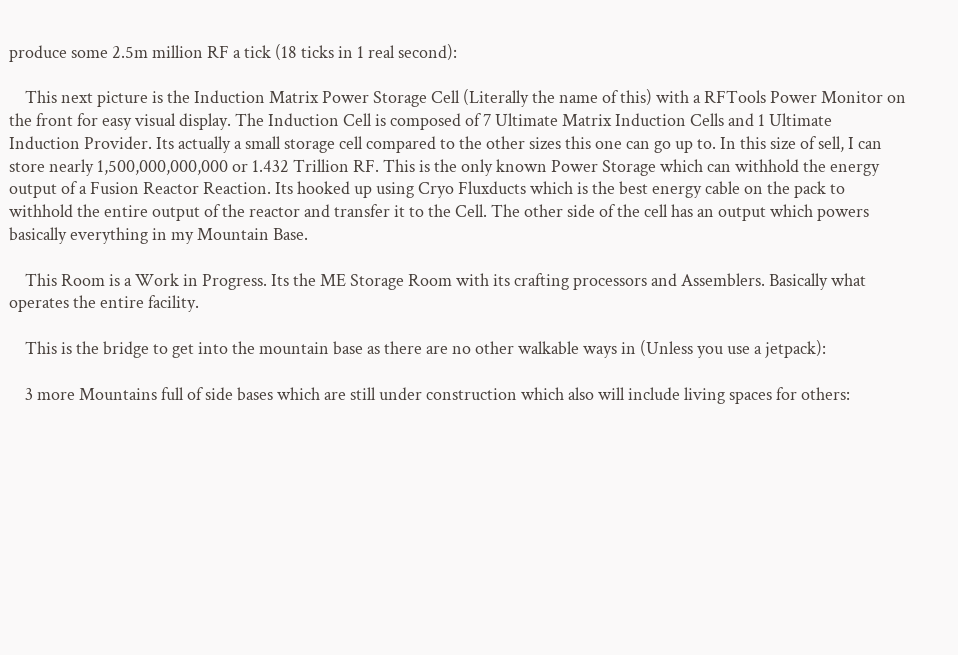produce some 2.5m million RF a tick (18 ticks in 1 real second):

    This next picture is the Induction Matrix Power Storage Cell (Literally the name of this) with a RFTools Power Monitor on the front for easy visual display. The Induction Cell is composed of 7 Ultimate Matrix Induction Cells and 1 Ultimate Induction Provider. Its actually a small storage cell compared to the other sizes this one can go up to. In this size of sell, I can store nearly 1,500,000,000,000 or 1.432 Trillion RF. This is the only known Power Storage which can withhold the energy output of a Fusion Reactor Reaction. Its hooked up using Cryo Fluxducts which is the best energy cable on the pack to withhold the entire output of the reactor and transfer it to the Cell. The other side of the cell has an output which powers basically everything in my Mountain Base.

    This Room is a Work in Progress. Its the ME Storage Room with its crafting processors and Assemblers. Basically what operates the entire facility.

    This is the bridge to get into the mountain base as there are no other walkable ways in (Unless you use a jetpack):

    3 more Mountains full of side bases which are still under construction which also will include living spaces for others: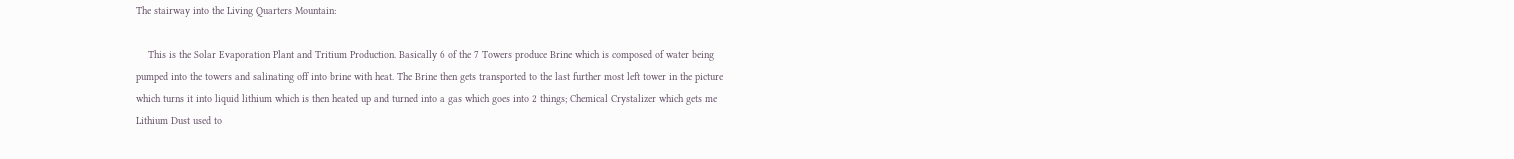The stairway into the Living Quarters Mountain:

    This is the Solar Evaporation Plant and Tritium Production. Basically 6 of the 7 Towers produce Brine which is composed of water being pumped into the towers and salinating off into brine with heat. The Brine then gets transported to the last further most left tower in the picture which turns it into liquid lithium which is then heated up and turned into a gas which goes into 2 things; Chemical Crystalizer which gets me Lithium Dust used to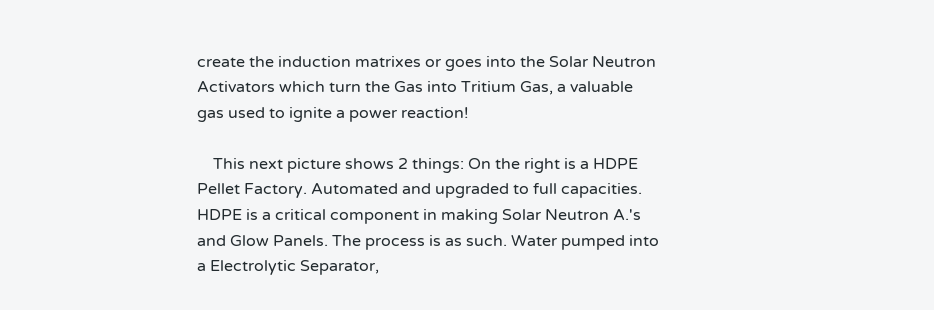create the induction matrixes or goes into the Solar Neutron Activators which turn the Gas into Tritium Gas, a valuable gas used to ignite a power reaction!

    This next picture shows 2 things: On the right is a HDPE Pellet Factory. Automated and upgraded to full capacities. HDPE is a critical component in making Solar Neutron A.'s and Glow Panels. The process is as such. Water pumped into a Electrolytic Separator,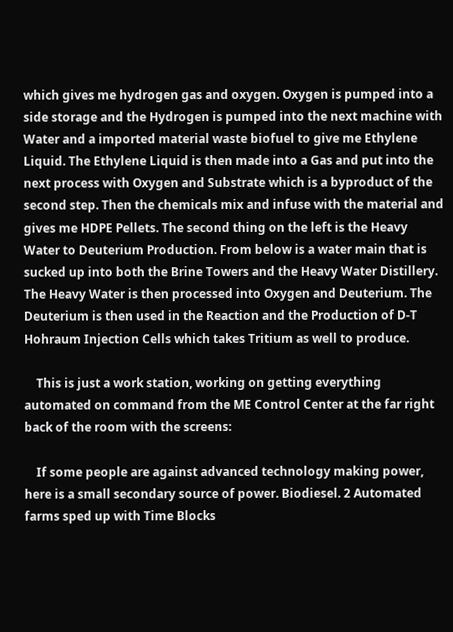which gives me hydrogen gas and oxygen. Oxygen is pumped into a side storage and the Hydrogen is pumped into the next machine with Water and a imported material waste biofuel to give me Ethylene Liquid. The Ethylene Liquid is then made into a Gas and put into the next process with Oxygen and Substrate which is a byproduct of the second step. Then the chemicals mix and infuse with the material and gives me HDPE Pellets. The second thing on the left is the Heavy Water to Deuterium Production. From below is a water main that is sucked up into both the Brine Towers and the Heavy Water Distillery. The Heavy Water is then processed into Oxygen and Deuterium. The Deuterium is then used in the Reaction and the Production of D-T Hohraum Injection Cells which takes Tritium as well to produce.

    This is just a work station, working on getting everything automated on command from the ME Control Center at the far right back of the room with the screens:

    If some people are against advanced technology making power, here is a small secondary source of power. Biodiesel. 2 Automated farms sped up with Time Blocks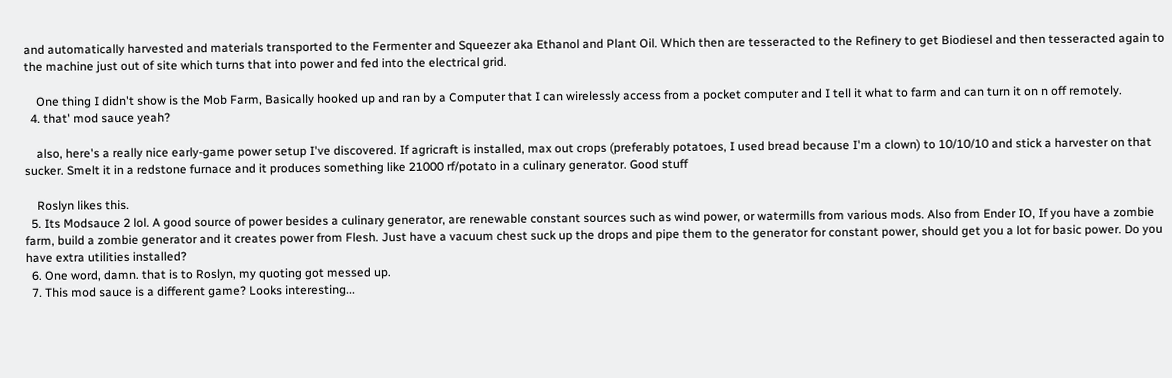and automatically harvested and materials transported to the Fermenter and Squeezer aka Ethanol and Plant Oil. Which then are tesseracted to the Refinery to get Biodiesel and then tesseracted again to the machine just out of site which turns that into power and fed into the electrical grid.

    One thing I didn't show is the Mob Farm, Basically hooked up and ran by a Computer that I can wirelessly access from a pocket computer and I tell it what to farm and can turn it on n off remotely.
  4. that' mod sauce yeah?

    also, here's a really nice early-game power setup I've discovered. If agricraft is installed, max out crops (preferably potatoes, I used bread because I'm a clown) to 10/10/10 and stick a harvester on that sucker. Smelt it in a redstone furnace and it produces something like 21000 rf/potato in a culinary generator. Good stuff

    Roslyn likes this.
  5. Its Modsauce 2 lol. A good source of power besides a culinary generator, are renewable constant sources such as wind power, or watermills from various mods. Also from Ender IO, If you have a zombie farm, build a zombie generator and it creates power from Flesh. Just have a vacuum chest suck up the drops and pipe them to the generator for constant power, should get you a lot for basic power. Do you have extra utilities installed?
  6. One word, damn. that is to Roslyn, my quoting got messed up.
  7. This mod sauce is a different game? Looks interesting...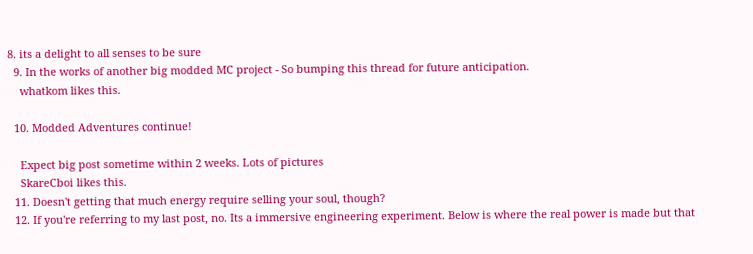8. its a delight to all senses to be sure
  9. In the works of another big modded MC project - So bumping this thread for future anticipation.
    whatkom likes this.

  10. Modded Adventures continue!

    Expect big post sometime within 2 weeks. Lots of pictures
    SkareCboi likes this.
  11. Doesn't getting that much energy require selling your soul, though?
  12. If you're referring to my last post, no. Its a immersive engineering experiment. Below is where the real power is made but that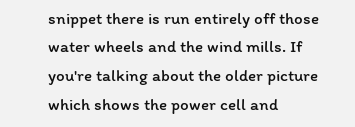snippet there is run entirely off those water wheels and the wind mills. If you're talking about the older picture which shows the power cell and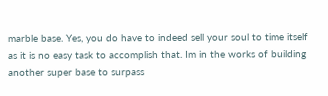marble base. Yes, you do have to indeed sell your soul to time itself as it is no easy task to accomplish that. Im in the works of building another super base to surpass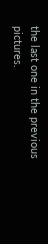the last one in the previous pictures.